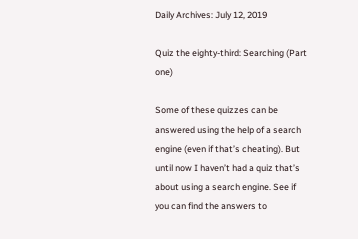Daily Archives: July 12, 2019

Quiz the eighty-third: Searching (Part one)

Some of these quizzes can be answered using the help of a search engine (even if that’s cheating). But until now I haven’t had a quiz that’s about using a search engine. See if you can find the answers to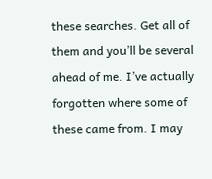these searches. Get all of them and you’ll be several ahead of me. I’ve actually forgotten where some of these came from. I may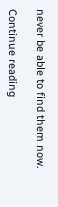never be able to find them now.

Continue reading